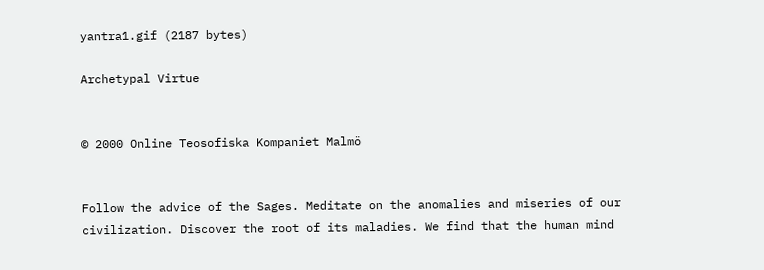yantra1.gif (2187 bytes)

Archetypal Virtue


© 2000 Online Teosofiska Kompaniet Malmö


Follow the advice of the Sages. Meditate on the anomalies and miseries of our civilization. Discover the root of its maladies. We find that the human mind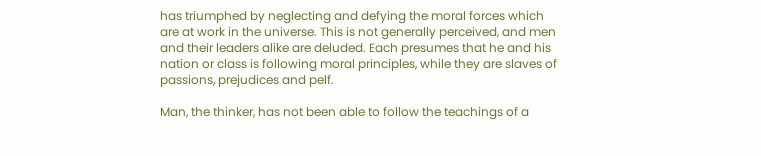has triumphed by neglecting and defying the moral forces which are at work in the universe. This is not generally perceived, and men and their leaders alike are deluded. Each presumes that he and his nation or class is following moral principles, while they are slaves of passions, prejudices and pelf.

Man, the thinker, has not been able to follow the teachings of a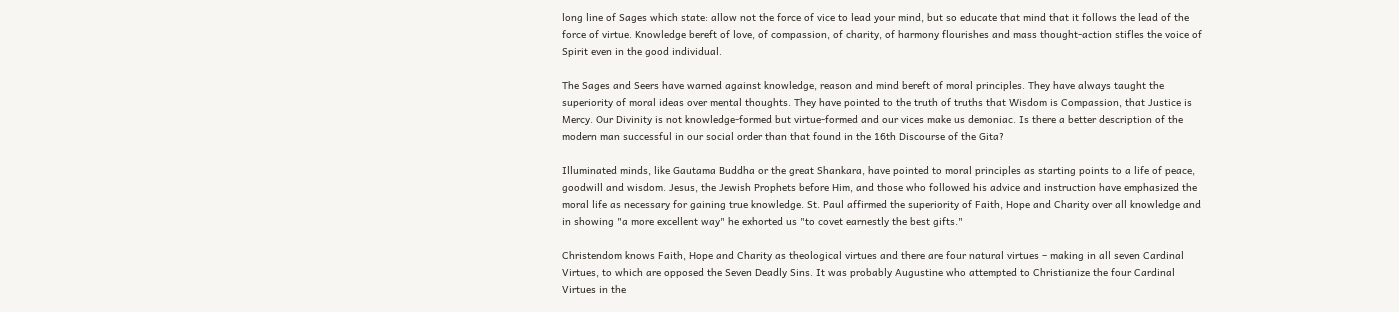long line of Sages which state: allow not the force of vice to lead your mind, but so educate that mind that it follows the lead of the force of virtue. Knowledge bereft of love, of compassion, of charity, of harmony flourishes and mass thought-action stifles the voice of Spirit even in the good individual.

The Sages and Seers have warned against knowledge, reason and mind bereft of moral principles. They have always taught the superiority of moral ideas over mental thoughts. They have pointed to the truth of truths that Wisdom is Compassion, that Justice is Mercy. Our Divinity is not knowledge-formed but virtue-formed and our vices make us demoniac. Is there a better description of the modern man successful in our social order than that found in the 16th Discourse of the Gita?

Illuminated minds, like Gautama Buddha or the great Shankara, have pointed to moral principles as starting points to a life of peace, goodwill and wisdom. Jesus, the Jewish Prophets before Him, and those who followed his advice and instruction have emphasized the moral life as necessary for gaining true knowledge. St. Paul affirmed the superiority of Faith, Hope and Charity over all knowledge and in showing "a more excellent way" he exhorted us "to covet earnestly the best gifts."

Christendom knows Faith, Hope and Charity as theological virtues and there are four natural virtues – making in all seven Cardinal Virtues, to which are opposed the Seven Deadly Sins. It was probably Augustine who attempted to Christianize the four Cardinal Virtues in the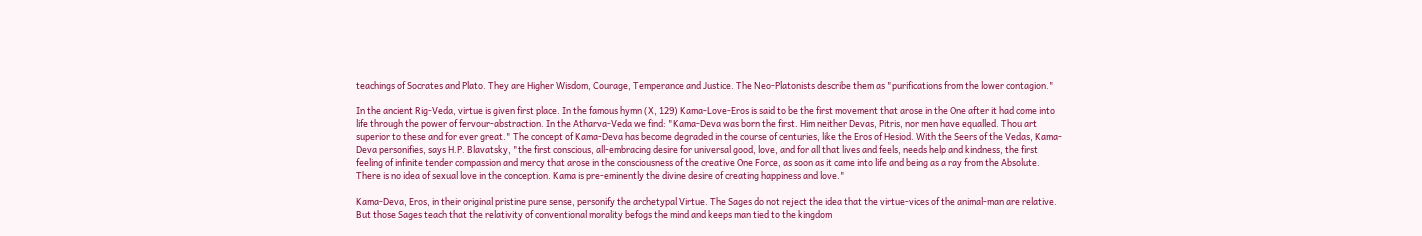teachings of Socrates and Plato. They are Higher Wisdom, Courage, Temperance and Justice. The Neo-Platonists describe them as "purifications from the lower contagion."

In the ancient Rig-Veda, virtue is given first place. In the famous hymn (X, 129) Kama-Love-Eros is said to be the first movement that arose in the One after it had come into life through the power of fervour-abstraction. In the Atharva-Veda we find: "Kama-Deva was born the first. Him neither Devas, Pitris, nor men have equalled. Thou art superior to these and for ever great." The concept of Kama-Deva has become degraded in the course of centuries, like the Eros of Hesiod. With the Seers of the Vedas, Kama-Deva personifies, says H.P. Blavatsky, "the first conscious, all-embracing desire for universal good, love, and for all that lives and feels, needs help and kindness, the first feeling of infinite tender compassion and mercy that arose in the consciousness of the creative One Force, as soon as it came into life and being as a ray from the Absolute. There is no idea of sexual love in the conception. Kama is pre-eminently the divine desire of creating happiness and love."

Kama-Deva, Eros, in their original pristine pure sense, personify the archetypal Virtue. The Sages do not reject the idea that the virtue-vices of the animal-man are relative. But those Sages teach that the relativity of conventional morality befogs the mind and keeps man tied to the kingdom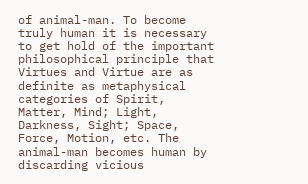of animal-man. To become truly human it is necessary to get hold of the important philosophical principle that Virtues and Virtue are as definite as metaphysical categories of Spirit, Matter, Mind; Light, Darkness, Sight; Space, Force, Motion, etc. The animal-man becomes human by discarding vicious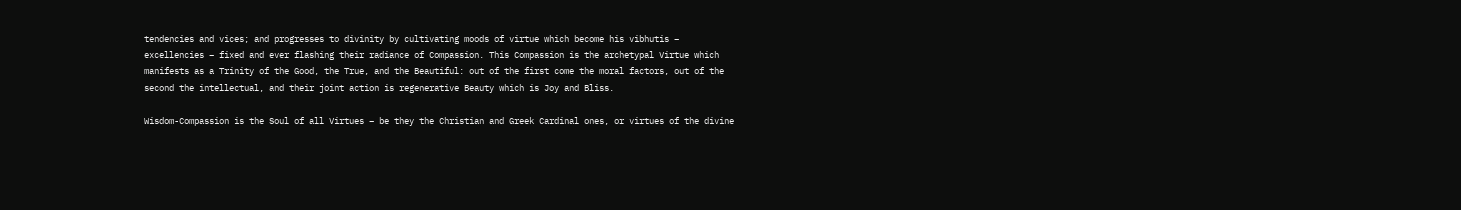tendencies and vices; and progresses to divinity by cultivating moods of virtue which become his vibhutis – excellencies – fixed and ever flashing their radiance of Compassion. This Compassion is the archetypal Virtue which manifests as a Trinity of the Good, the True, and the Beautiful: out of the first come the moral factors, out of the second the intellectual, and their joint action is regenerative Beauty which is Joy and Bliss.

Wisdom-Compassion is the Soul of all Virtues – be they the Christian and Greek Cardinal ones, or virtues of the divine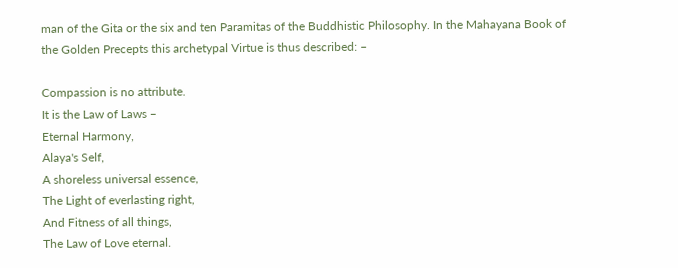man of the Gita or the six and ten Paramitas of the Buddhistic Philosophy. In the Mahayana Book of the Golden Precepts this archetypal Virtue is thus described: –

Compassion is no attribute.
It is the Law of Laws –
Eternal Harmony,
Alaya's Self,
A shoreless universal essence,
The Light of everlasting right,
And Fitness of all things,
The Law of Love eternal.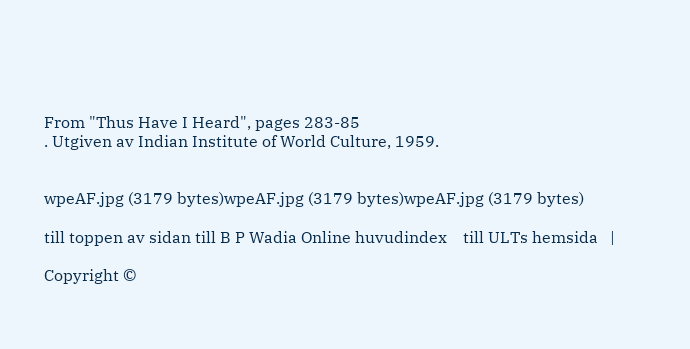From "Thus Have I Heard", pages 283-85
. Utgiven av Indian Institute of World Culture, 1959.


wpeAF.jpg (3179 bytes)wpeAF.jpg (3179 bytes)wpeAF.jpg (3179 bytes)

till toppen av sidan till B P Wadia Online huvudindex    till ULTs hemsida   |

Copyright ©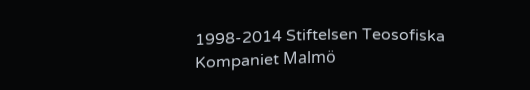1998-2014 Stiftelsen Teosofiska Kompaniet Malmö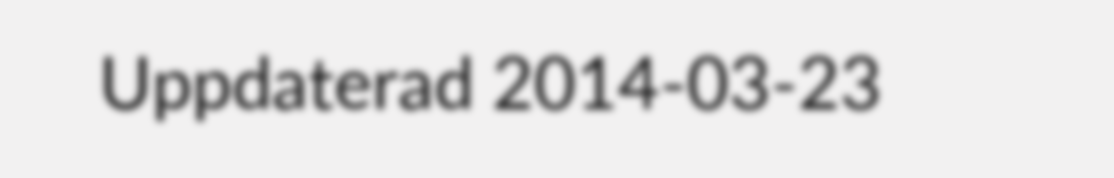Uppdaterad 2014-03-23